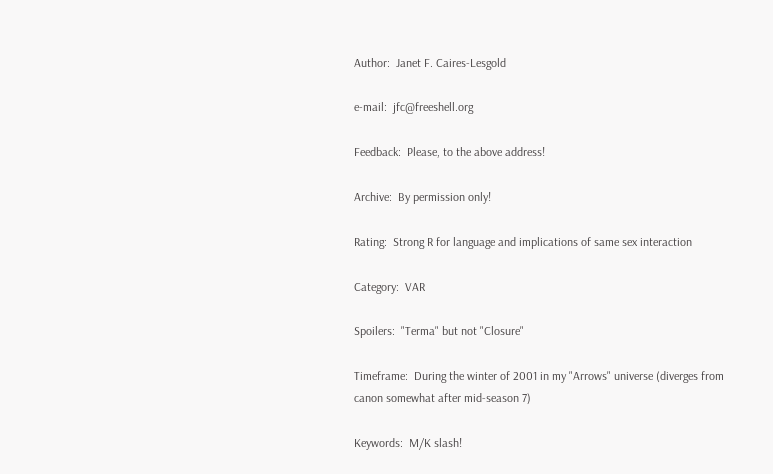Author:  Janet F. Caires-Lesgold

e-mail:  jfc@freeshell.org

Feedback:  Please, to the above address!

Archive:  By permission only!

Rating:  Strong R for language and implications of same sex interaction

Category:  VAR

Spoilers:  "Terma" but not "Closure"

Timeframe:  During the winter of 2001 in my "Arrows" universe (diverges from canon somewhat after mid-season 7)

Keywords:  M/K slash!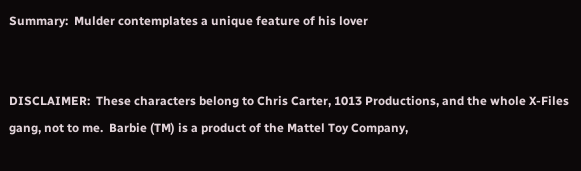Summary:  Mulder contemplates a unique feature of his lover


DISCLAIMER:  These characters belong to Chris Carter, 1013 Productions, and the whole X-Files gang, not to me.  Barbie (TM) is a product of the Mattel Toy Company,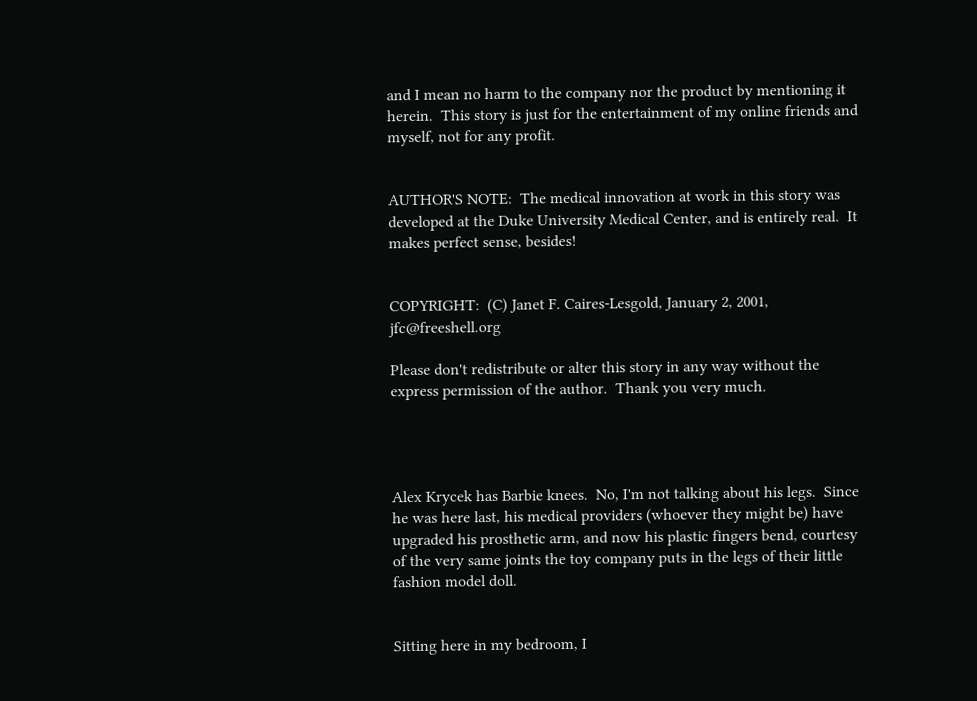and I mean no harm to the company nor the product by mentioning it herein.  This story is just for the entertainment of my online friends and myself, not for any profit.


AUTHOR'S NOTE:  The medical innovation at work in this story was developed at the Duke University Medical Center, and is entirely real.  It makes perfect sense, besides!


COPYRIGHT:  (C) Janet F. Caires-Lesgold, January 2, 2001, jfc@freeshell.org

Please don't redistribute or alter this story in any way without the express permission of the author.  Thank you very much.




Alex Krycek has Barbie knees.  No, I'm not talking about his legs.  Since he was here last, his medical providers (whoever they might be) have upgraded his prosthetic arm, and now his plastic fingers bend, courtesy of the very same joints the toy company puts in the legs of their little fashion model doll.


Sitting here in my bedroom, I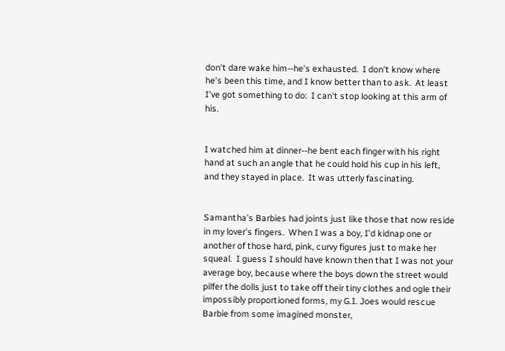don't dare wake him--he's exhausted.  I don't know where he's been this time, and I know better than to ask.  At least I've got something to do:  I can't stop looking at this arm of his.


I watched him at dinner--he bent each finger with his right hand at such an angle that he could hold his cup in his left, and they stayed in place.  It was utterly fascinating.


Samantha's Barbies had joints just like those that now reside in my lover's fingers.  When I was a boy, I'd kidnap one or another of those hard, pink, curvy figures just to make her squeal.  I guess I should have known then that I was not your average boy, because where the boys down the street would pilfer the dolls just to take off their tiny clothes and ogle their impossibly proportioned forms, my G.I. Joes would rescue Barbie from some imagined monster,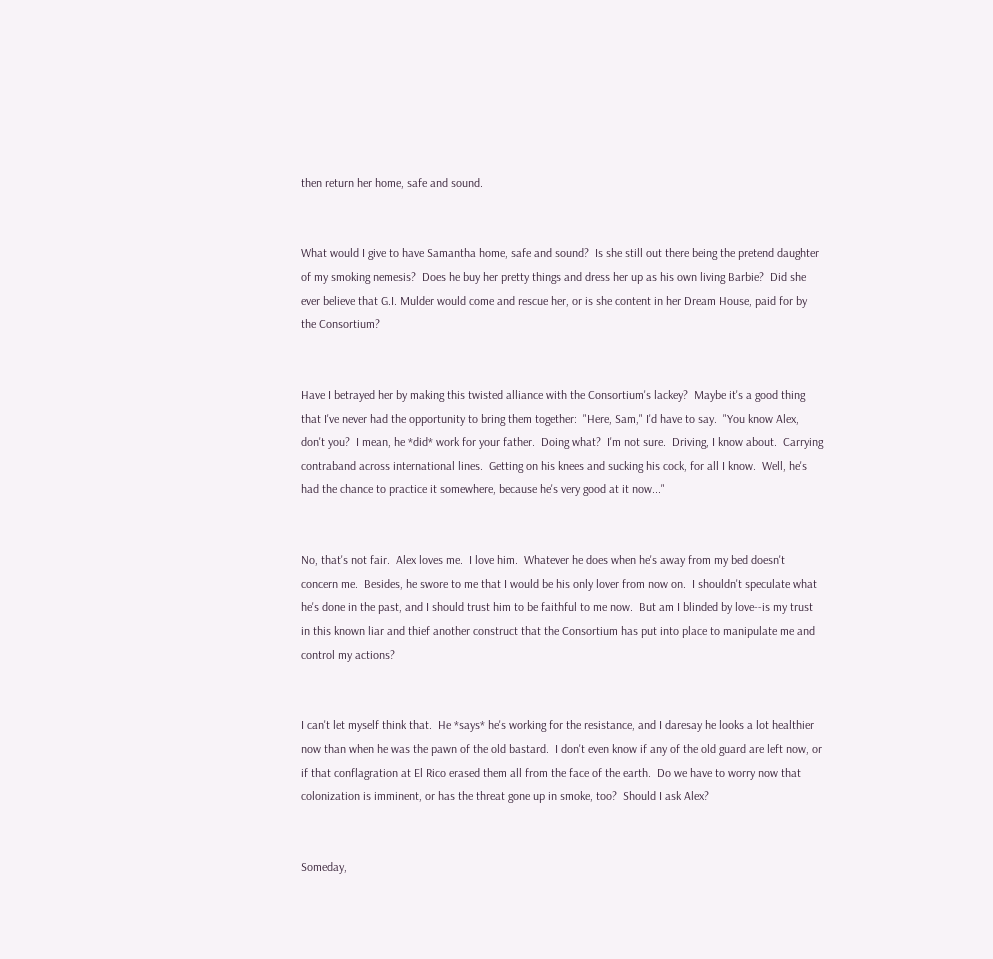then return her home, safe and sound.


What would I give to have Samantha home, safe and sound?  Is she still out there being the pretend daughter of my smoking nemesis?  Does he buy her pretty things and dress her up as his own living Barbie?  Did she ever believe that G.I. Mulder would come and rescue her, or is she content in her Dream House, paid for by the Consortium?


Have I betrayed her by making this twisted alliance with the Consortium's lackey?  Maybe it's a good thing that I've never had the opportunity to bring them together:  "Here, Sam," I'd have to say.  "You know Alex, don't you?  I mean, he *did* work for your father.  Doing what?  I'm not sure.  Driving, I know about.  Carrying contraband across international lines.  Getting on his knees and sucking his cock, for all I know.  Well, he's had the chance to practice it somewhere, because he's very good at it now..."


No, that's not fair.  Alex loves me.  I love him.  Whatever he does when he's away from my bed doesn't concern me.  Besides, he swore to me that I would be his only lover from now on.  I shouldn't speculate what he's done in the past, and I should trust him to be faithful to me now.  But am I blinded by love--is my trust in this known liar and thief another construct that the Consortium has put into place to manipulate me and control my actions?


I can't let myself think that.  He *says* he's working for the resistance, and I daresay he looks a lot healthier now than when he was the pawn of the old bastard.  I don't even know if any of the old guard are left now, or if that conflagration at El Rico erased them all from the face of the earth.  Do we have to worry now that colonization is imminent, or has the threat gone up in smoke, too?  Should I ask Alex?


Someday,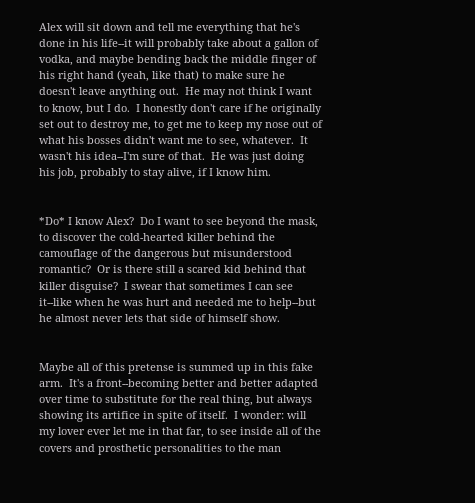Alex will sit down and tell me everything that he's done in his life--it will probably take about a gallon of vodka, and maybe bending back the middle finger of his right hand (yeah, like that) to make sure he doesn't leave anything out.  He may not think I want to know, but I do.  I honestly don't care if he originally set out to destroy me, to get me to keep my nose out of what his bosses didn't want me to see, whatever.  It wasn't his idea--I'm sure of that.  He was just doing his job, probably to stay alive, if I know him.


*Do* I know Alex?  Do I want to see beyond the mask, to discover the cold-hearted killer behind the camouflage of the dangerous but misunderstood romantic?  Or is there still a scared kid behind that killer disguise?  I swear that sometimes I can see it--like when he was hurt and needed me to help--but he almost never lets that side of himself show.


Maybe all of this pretense is summed up in this fake arm.  It's a front--becoming better and better adapted over time to substitute for the real thing, but always showing its artifice in spite of itself.  I wonder: will my lover ever let me in that far, to see inside all of the covers and prosthetic personalities to the man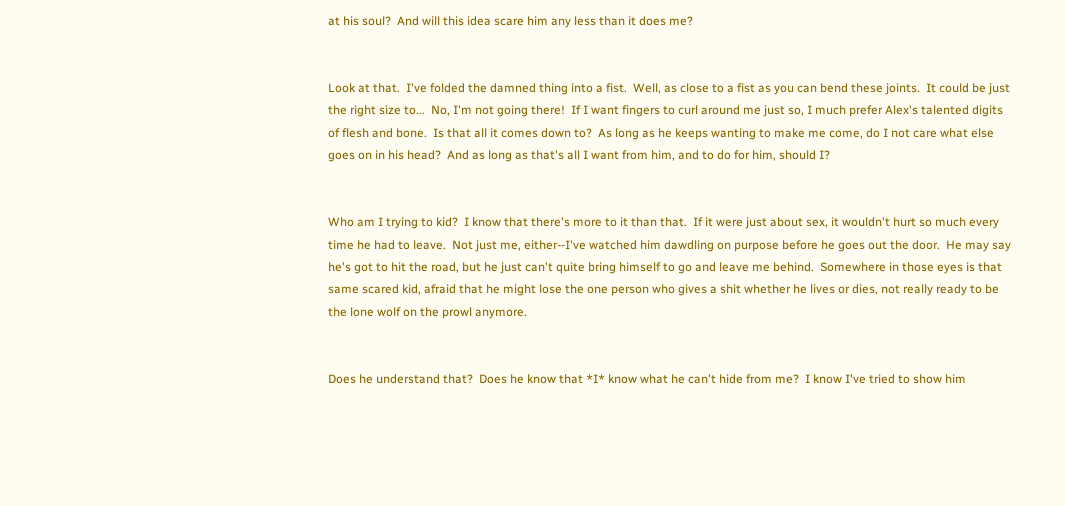at his soul?  And will this idea scare him any less than it does me?


Look at that.  I've folded the damned thing into a fist.  Well, as close to a fist as you can bend these joints.  It could be just the right size to...  No, I'm not going there!  If I want fingers to curl around me just so, I much prefer Alex's talented digits of flesh and bone.  Is that all it comes down to?  As long as he keeps wanting to make me come, do I not care what else goes on in his head?  And as long as that's all I want from him, and to do for him, should I?


Who am I trying to kid?  I know that there's more to it than that.  If it were just about sex, it wouldn't hurt so much every time he had to leave.  Not just me, either--I've watched him dawdling on purpose before he goes out the door.  He may say he's got to hit the road, but he just can't quite bring himself to go and leave me behind.  Somewhere in those eyes is that same scared kid, afraid that he might lose the one person who gives a shit whether he lives or dies, not really ready to be the lone wolf on the prowl anymore.


Does he understand that?  Does he know that *I* know what he can't hide from me?  I know I've tried to show him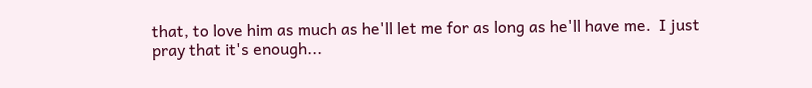that, to love him as much as he'll let me for as long as he'll have me.  I just pray that it's enough...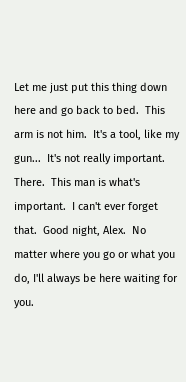Let me just put this thing down here and go back to bed.  This arm is not him.  It's a tool, like my gun...  It's not really important.  There.  This man is what's important.  I can't ever forget that.  Good night, Alex.  No matter where you go or what you do, I'll always be here waiting for you.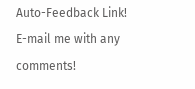Auto-Feedback Link! E-mail me with any comments!